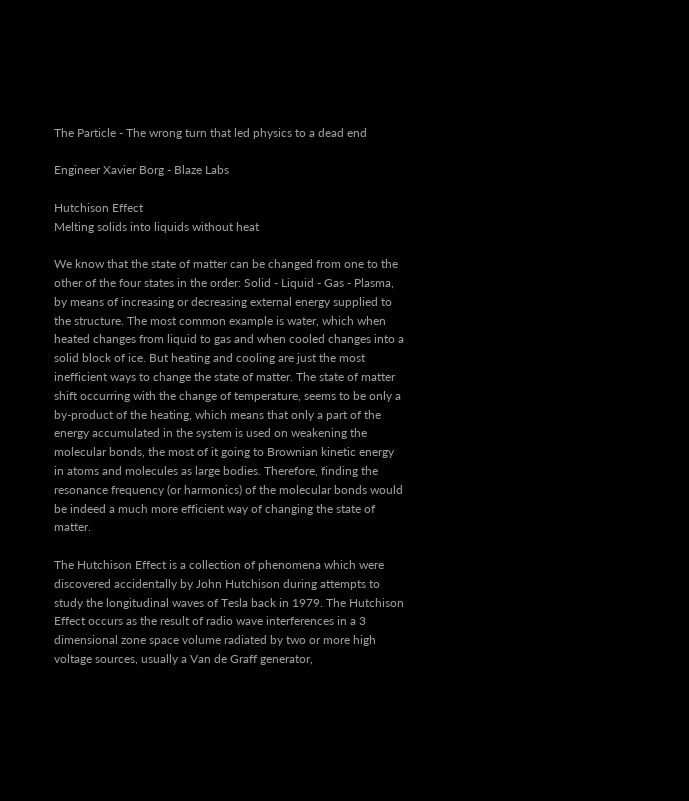The Particle - The wrong turn that led physics to a dead end

Engineer Xavier Borg - Blaze Labs

Hutchison Effect
Melting solids into liquids without heat

We know that the state of matter can be changed from one to the other of the four states in the order: Solid - Liquid - Gas - Plasma, by means of increasing or decreasing external energy supplied to the structure. The most common example is water, which when heated changes from liquid to gas and when cooled changes into a solid block of ice. But heating and cooling are just the most inefficient ways to change the state of matter. The state of matter shift occurring with the change of temperature, seems to be only a by-product of the heating, which means that only a part of the energy accumulated in the system is used on weakening the molecular bonds, the most of it going to Brownian kinetic energy in atoms and molecules as large bodies. Therefore, finding the resonance frequency (or harmonics) of the molecular bonds would be indeed a much more efficient way of changing the state of matter.

The Hutchison Effect is a collection of phenomena which were discovered accidentally by John Hutchison during attempts to study the longitudinal waves of Tesla back in 1979. The Hutchison Effect occurs as the result of radio wave interferences in a 3 dimensional zone space volume radiated by two or more high voltage sources, usually a Van de Graff generator,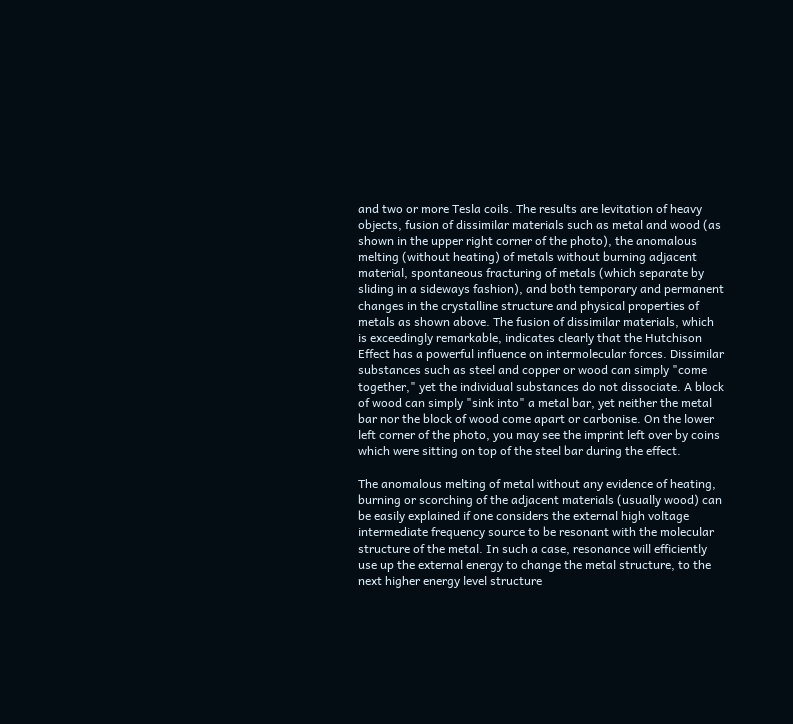and two or more Tesla coils. The results are levitation of heavy objects, fusion of dissimilar materials such as metal and wood (as shown in the upper right corner of the photo), the anomalous melting (without heating) of metals without burning adjacent material, spontaneous fracturing of metals (which separate by sliding in a sideways fashion), and both temporary and permanent changes in the crystalline structure and physical properties of metals as shown above. The fusion of dissimilar materials, which is exceedingly remarkable, indicates clearly that the Hutchison Effect has a powerful influence on intermolecular forces. Dissimilar substances such as steel and copper or wood can simply "come together," yet the individual substances do not dissociate. A block of wood can simply "sink into" a metal bar, yet neither the metal bar nor the block of wood come apart or carbonise. On the lower left corner of the photo, you may see the imprint left over by coins which were sitting on top of the steel bar during the effect.

The anomalous melting of metal without any evidence of heating, burning or scorching of the adjacent materials (usually wood) can be easily explained if one considers the external high voltage intermediate frequency source to be resonant with the molecular structure of the metal. In such a case, resonance will efficiently use up the external energy to change the metal structure, to the next higher energy level structure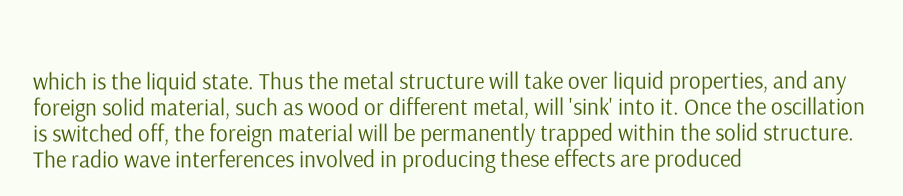which is the liquid state. Thus the metal structure will take over liquid properties, and any foreign solid material, such as wood or different metal, will 'sink' into it. Once the oscillation is switched off, the foreign material will be permanently trapped within the solid structure. The radio wave interferences involved in producing these effects are produced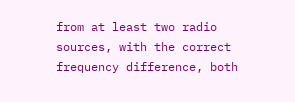from at least two radio sources, with the correct frequency difference, both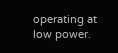operating at low power.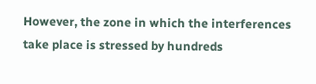However, the zone in which the interferences take place is stressed by hundreds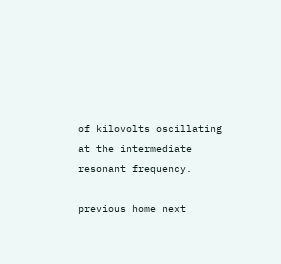of kilovolts oscillating at the intermediate resonant frequency.

previous home next